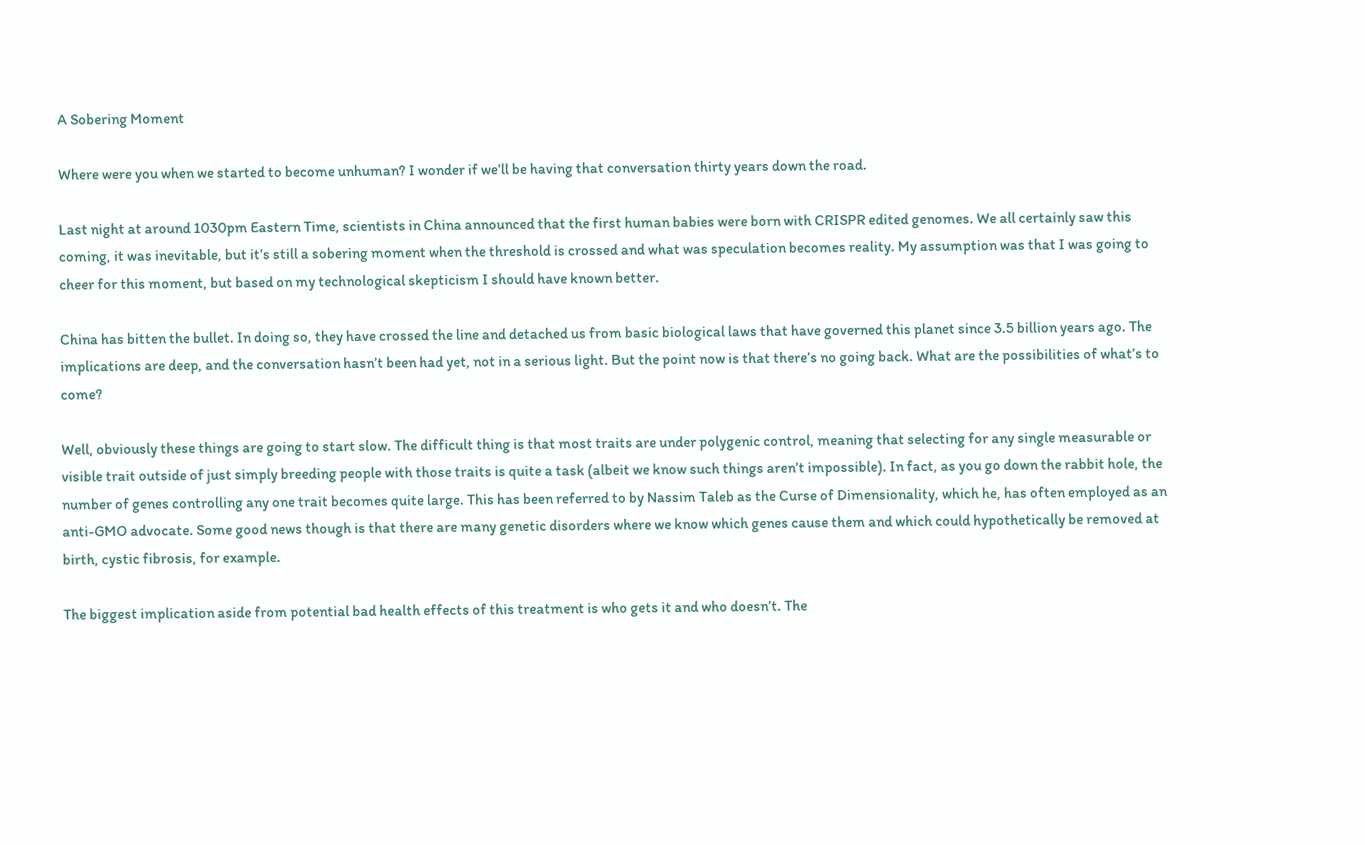A Sobering Moment

Where were you when we started to become unhuman? I wonder if we’ll be having that conversation thirty years down the road.

Last night at around 1030pm Eastern Time, scientists in China announced that the first human babies were born with CRISPR edited genomes. We all certainly saw this coming, it was inevitable, but it’s still a sobering moment when the threshold is crossed and what was speculation becomes reality. My assumption was that I was going to cheer for this moment, but based on my technological skepticism I should have known better.

China has bitten the bullet. In doing so, they have crossed the line and detached us from basic biological laws that have governed this planet since 3.5 billion years ago. The implications are deep, and the conversation hasn’t been had yet, not in a serious light. But the point now is that there’s no going back. What are the possibilities of what’s to come?

Well, obviously these things are going to start slow. The difficult thing is that most traits are under polygenic control, meaning that selecting for any single measurable or visible trait outside of just simply breeding people with those traits is quite a task (albeit we know such things aren’t impossible). In fact, as you go down the rabbit hole, the number of genes controlling any one trait becomes quite large. This has been referred to by Nassim Taleb as the Curse of Dimensionality, which he, has often employed as an anti-GMO advocate. Some good news though is that there are many genetic disorders where we know which genes cause them and which could hypothetically be removed at birth, cystic fibrosis, for example.

The biggest implication aside from potential bad health effects of this treatment is who gets it and who doesn’t. The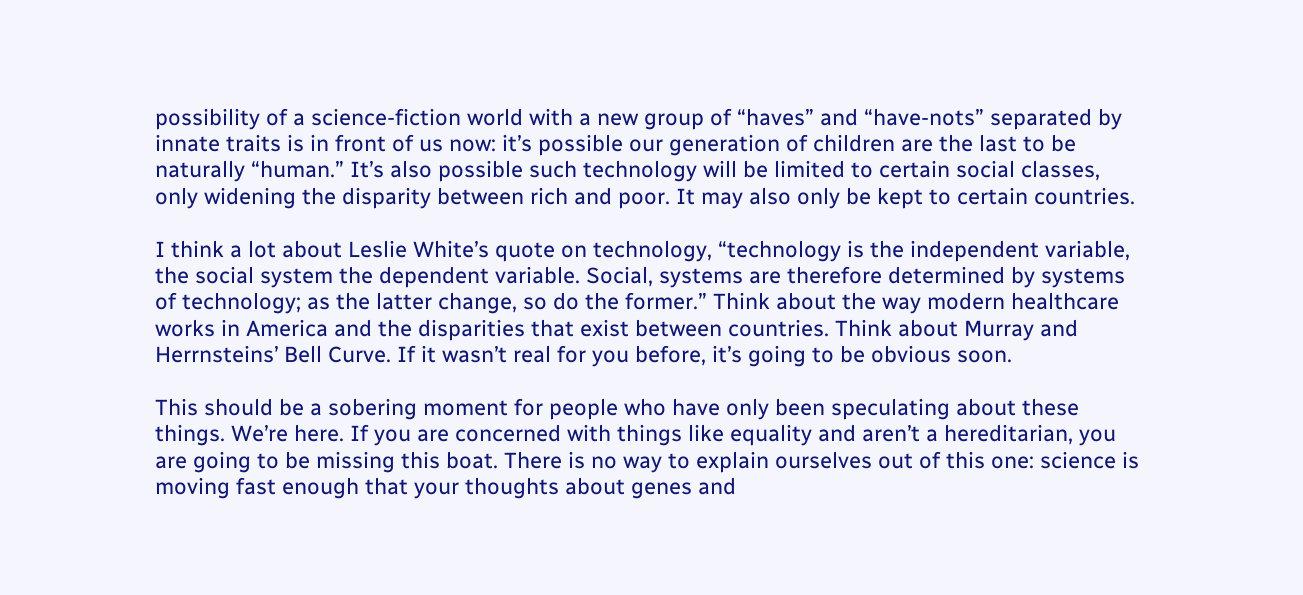possibility of a science-fiction world with a new group of “haves” and “have-nots” separated by innate traits is in front of us now: it’s possible our generation of children are the last to be naturally “human.” It’s also possible such technology will be limited to certain social classes, only widening the disparity between rich and poor. It may also only be kept to certain countries.

I think a lot about Leslie White’s quote on technology, “technology is the independent variable, the social system the dependent variable. Social, systems are therefore determined by systems of technology; as the latter change, so do the former.” Think about the way modern healthcare works in America and the disparities that exist between countries. Think about Murray and Herrnsteins’ Bell Curve. If it wasn’t real for you before, it’s going to be obvious soon.

This should be a sobering moment for people who have only been speculating about these things. We’re here. If you are concerned with things like equality and aren’t a hereditarian, you are going to be missing this boat. There is no way to explain ourselves out of this one: science is moving fast enough that your thoughts about genes and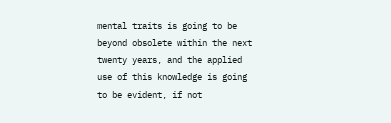mental traits is going to be beyond obsolete within the next twenty years, and the applied use of this knowledge is going to be evident, if not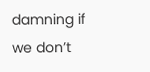damning if we don’t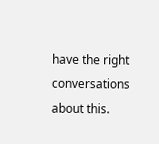have the right conversations about this.